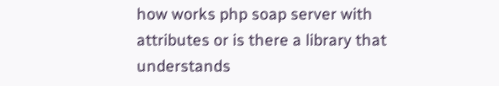how works php soap server with attributes or is there a library that understands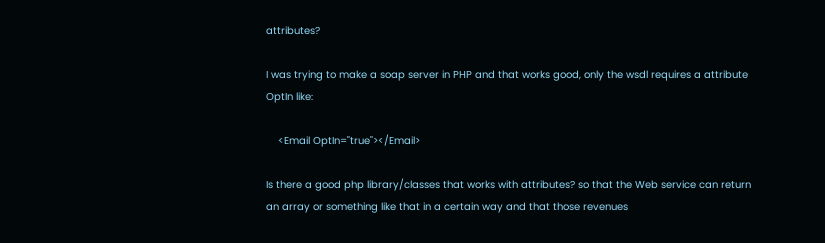attributes?

I was trying to make a soap server in PHP and that works good, only the wsdl requires a attribute OptIn like:

    <Email OptIn="true"></Email>

Is there a good php library/classes that works with attributes? so that the Web service can return an array or something like that in a certain way and that those revenues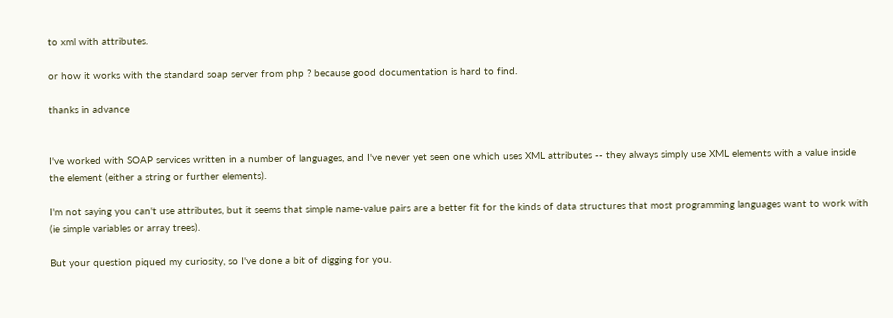to xml with attributes.

or how it works with the standard soap server from php ? because good documentation is hard to find.

thanks in advance


I've worked with SOAP services written in a number of languages, and I've never yet seen one which uses XML attributes -- they always simply use XML elements with a value inside the element (either a string or further elements).

I'm not saying you can't use attributes, but it seems that simple name-value pairs are a better fit for the kinds of data structures that most programming languages want to work with (ie simple variables or array trees).

But your question piqued my curiosity, so I've done a bit of digging for you.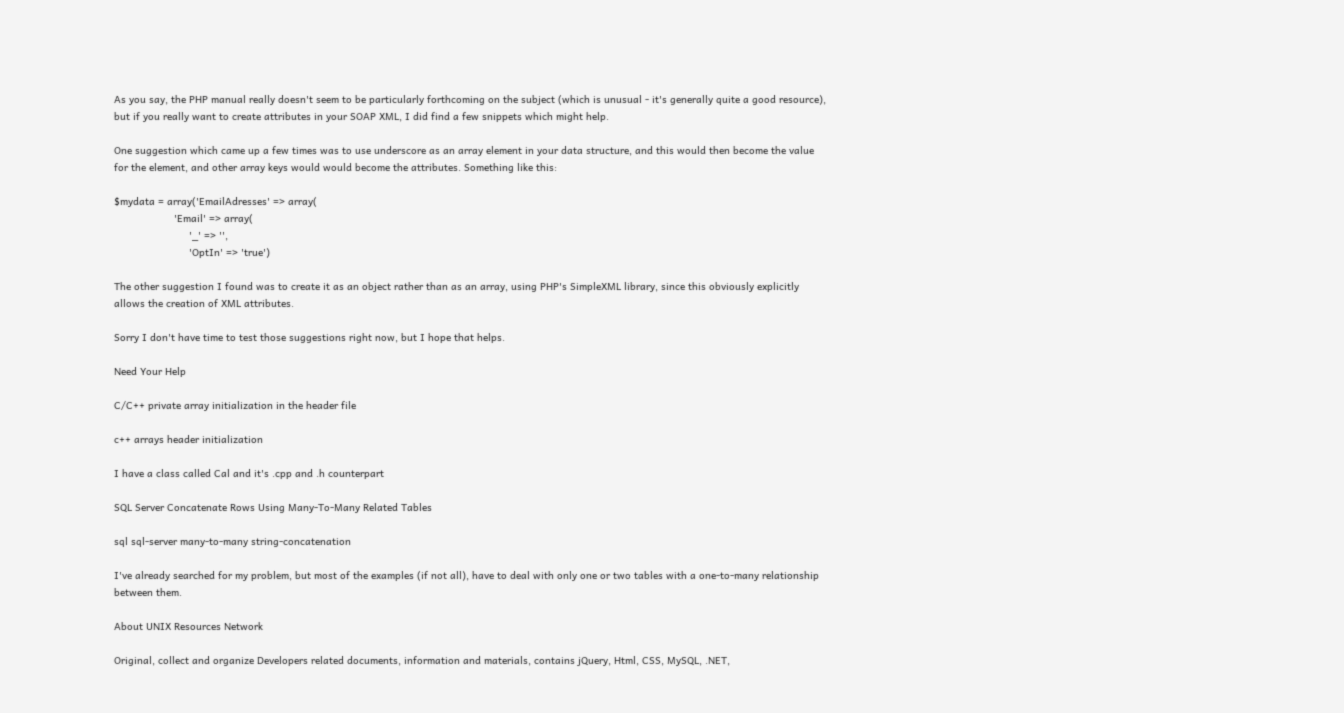As you say, the PHP manual really doesn't seem to be particularly forthcoming on the subject (which is unusual - it's generally quite a good resource), but if you really want to create attributes in your SOAP XML, I did find a few snippets which might help.

One suggestion which came up a few times was to use underscore as an array element in your data structure, and this would then become the value for the element, and other array keys would would become the attributes. Something like this:

$mydata = array('EmailAdresses' => array(
                    'Email' => array(
                         '_' => '',
                         'OptIn' => 'true')

The other suggestion I found was to create it as an object rather than as an array, using PHP's SimpleXML library, since this obviously explicitly allows the creation of XML attributes.

Sorry I don't have time to test those suggestions right now, but I hope that helps.

Need Your Help

C/C++ private array initialization in the header file

c++ arrays header initialization

I have a class called Cal and it's .cpp and .h counterpart

SQL Server Concatenate Rows Using Many-To-Many Related Tables

sql sql-server many-to-many string-concatenation

I've already searched for my problem, but most of the examples (if not all), have to deal with only one or two tables with a one-to-many relationship between them.

About UNIX Resources Network

Original, collect and organize Developers related documents, information and materials, contains jQuery, Html, CSS, MySQL, .NET,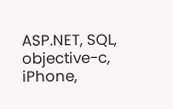ASP.NET, SQL, objective-c, iPhone,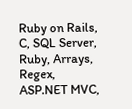Ruby on Rails, C, SQL Server, Ruby, Arrays, Regex, ASP.NET MVC,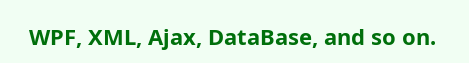WPF, XML, Ajax, DataBase, and so on.